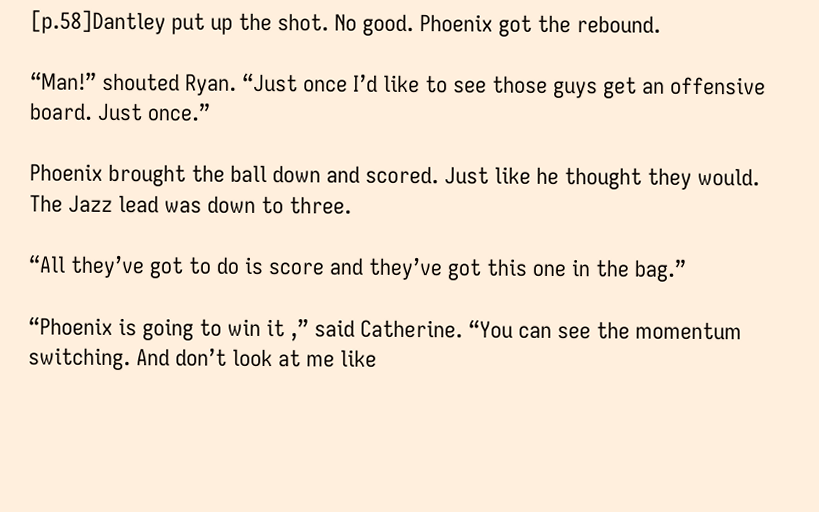[p.58]Dantley put up the shot. No good. Phoenix got the rebound.

“Man!” shouted Ryan. “Just once I’d like to see those guys get an offensive board. Just once.”

Phoenix brought the ball down and scored. Just like he thought they would. The Jazz lead was down to three.

“All they’ve got to do is score and they’ve got this one in the bag.”

“Phoenix is going to win it ,” said Catherine. “You can see the momentum switching. And don’t look at me like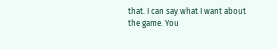that. I can say what I want about the game. You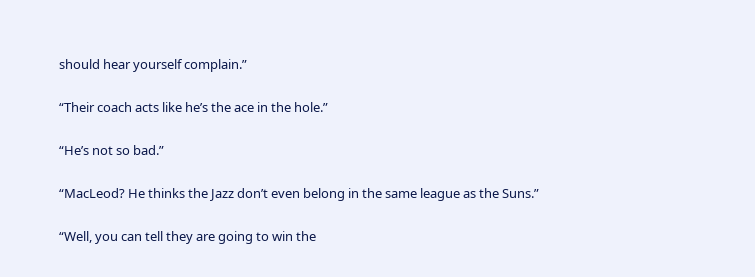should hear yourself complain.”

“Their coach acts like he’s the ace in the hole.”

“He’s not so bad.”

“MacLeod? He thinks the Jazz don’t even belong in the same league as the Suns.”

“Well, you can tell they are going to win the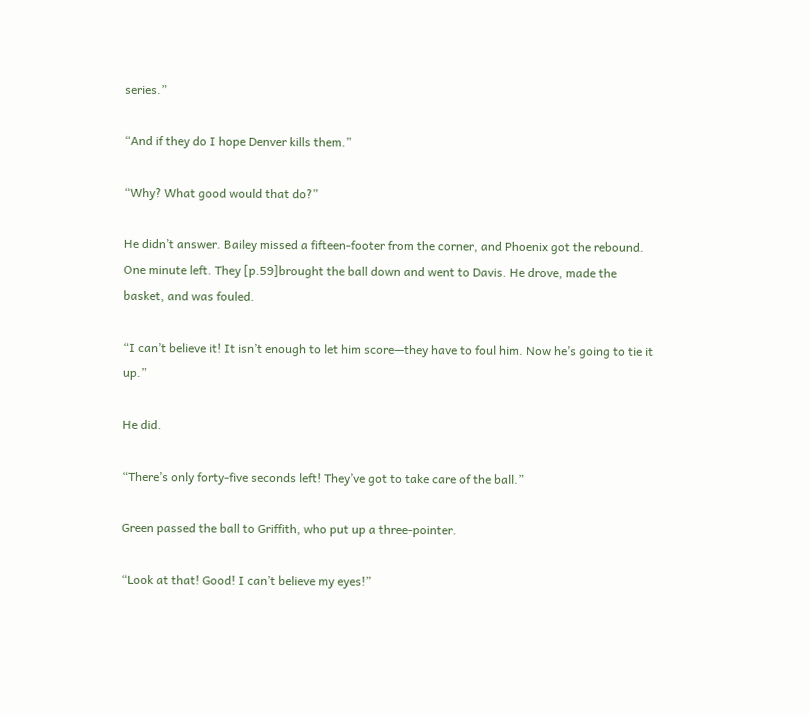series.”

“And if they do I hope Denver kills them.”

“Why? What good would that do?”

He didn’t answer. Bailey missed a fifteen-footer from the corner, and Phoenix got the rebound. One minute left. They [p.59]brought the ball down and went to Davis. He drove, made the basket, and was fouled.

“I can’t believe it! It isn’t enough to let him score—they have to foul him. Now he’s going to tie it up.”

He did.

“There’s only forty-five seconds left! They’ve got to take care of the ball.”

Green passed the ball to Griffith, who put up a three-pointer.

“Look at that! Good! I can’t believe my eyes!”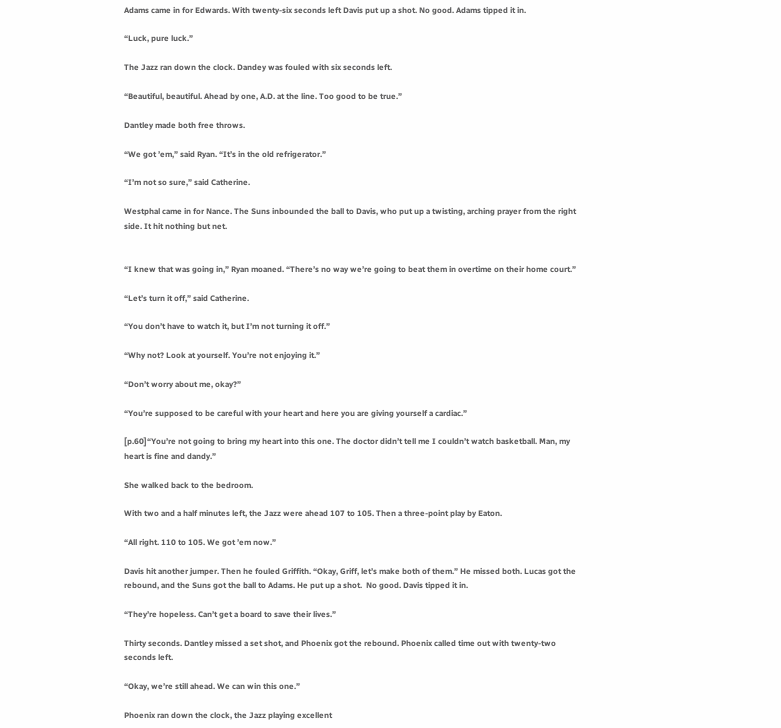Adams came in for Edwards. With twenty-six seconds left Davis put up a shot. No good. Adams tipped it in.

“Luck, pure luck.”

The Jazz ran down the clock. Dandey was fouled with six seconds left.

“Beautiful, beautiful. Ahead by one, A.D. at the line. Too good to be true.”

Dantley made both free throws.

“We got ’em,” said Ryan. “It’s in the old refrigerator.”

“I’m not so sure,” said Catherine.

Westphal came in for Nance. The Suns inbounded the ball to Davis, who put up a twisting, arching prayer from the right side. It hit nothing but net.


“I knew that was going in,” Ryan moaned. “There’s no way we’re going to beat them in overtime on their home court.”

“Let’s turn it off,” said Catherine.

“You don’t have to watch it, but I’m not turning it off.”

“Why not? Look at yourself. You’re not enjoying it.”

“Don’t worry about me, okay?”

“You’re supposed to be careful with your heart and here you are giving yourself a cardiac.”

[p.60]“You’re not going to bring my heart into this one. The doctor didn’t tell me I couldn’t watch basketball. Man, my heart is fine and dandy.”

She walked back to the bedroom.

With two and a half minutes left, the Jazz were ahead 107 to 105. Then a three-point play by Eaton.

“All right. 110 to 105. We got ’em now.”

Davis hit another jumper. Then he fouled Griffith. “Okay, Griff, let’s make both of them.” He missed both. Lucas got the rebound, and the Suns got the ball to Adams. He put up a shot.  No good. Davis tipped it in.

“They’re hopeless. Can’t get a board to save their lives.”

Thirty seconds. Dantley missed a set shot, and Phoenix got the rebound. Phoenix called time out with twenty-two seconds left.

“Okay, we’re still ahead. We can win this one.”

Phoenix ran down the clock, the Jazz playing excellent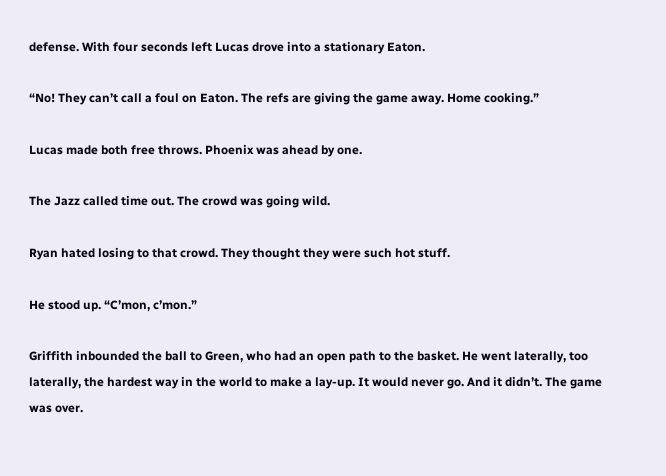defense. With four seconds left Lucas drove into a stationary Eaton.

“No! They can’t call a foul on Eaton. The refs are giving the game away. Home cooking.”

Lucas made both free throws. Phoenix was ahead by one.

The Jazz called time out. The crowd was going wild.

Ryan hated losing to that crowd. They thought they were such hot stuff.

He stood up. “C’mon, c’mon.”

Griffith inbounded the ball to Green, who had an open path to the basket. He went laterally, too laterally, the hardest way in the world to make a lay-up. It would never go. And it didn’t. The game was over.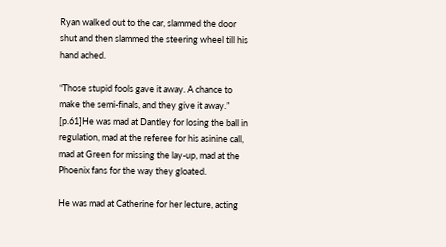Ryan walked out to the car, slammed the door shut and then slammed the steering wheel till his hand ached.

“Those stupid fools gave it away. A chance to make the semi-finals, and they give it away.” [p.61]He was mad at Dantley for losing the ball in regulation, mad at the referee for his asinine call, mad at Green for missing the lay-up, mad at the Phoenix fans for the way they gloated.

He was mad at Catherine for her lecture, acting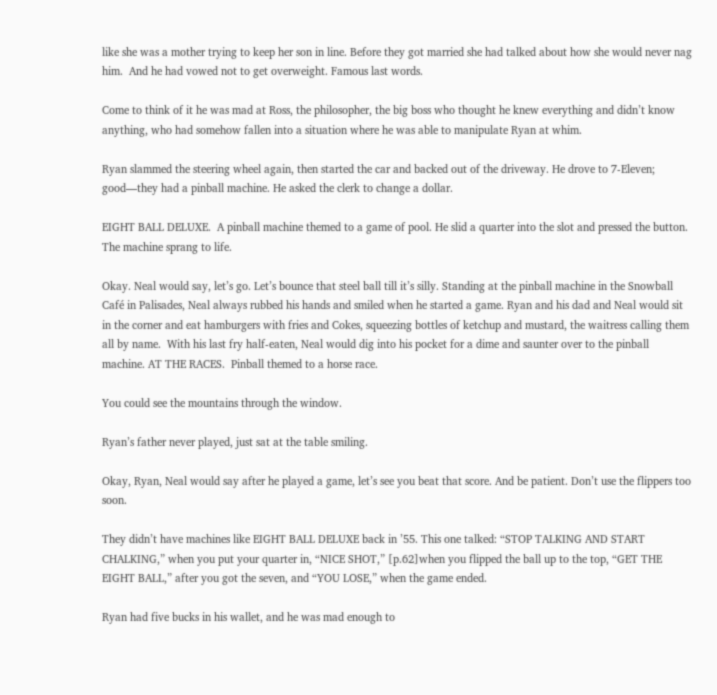like she was a mother trying to keep her son in line. Before they got married she had talked about how she would never nag him.  And he had vowed not to get overweight. Famous last words.

Come to think of it he was mad at Ross, the philosopher, the big boss who thought he knew everything and didn’t know anything, who had somehow fallen into a situation where he was able to manipulate Ryan at whim.

Ryan slammed the steering wheel again, then started the car and backed out of the driveway. He drove to 7-Eleven; good—they had a pinball machine. He asked the clerk to change a dollar.

EIGHT BALL DELUXE.  A pinball machine themed to a game of pool. He slid a quarter into the slot and pressed the button. The machine sprang to life.

Okay. Neal would say, let’s go. Let’s bounce that steel ball till it’s silly. Standing at the pinball machine in the Snowball Café in Palisades, Neal always rubbed his hands and smiled when he started a game. Ryan and his dad and Neal would sit in the corner and eat hamburgers with fries and Cokes, squeezing bottles of ketchup and mustard, the waitress calling them all by name.  With his last fry half-eaten, Neal would dig into his pocket for a dime and saunter over to the pinball machine. AT THE RACES.  Pinball themed to a horse race.

You could see the mountains through the window.

Ryan’s father never played, just sat at the table smiling.

Okay, Ryan, Neal would say after he played a game, let’s see you beat that score. And be patient. Don’t use the flippers too soon.

They didn’t have machines like EIGHT BALL DELUXE back in ’55. This one talked: “STOP TALKING AND START CHALKING,” when you put your quarter in, “NICE SHOT,” [p.62]when you flipped the ball up to the top, “GET THE EIGHT BALL,” after you got the seven, and “YOU LOSE,” when the game ended.

Ryan had five bucks in his wallet, and he was mad enough to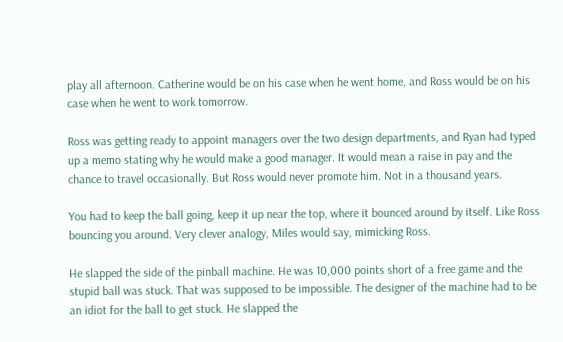play all afternoon. Catherine would be on his case when he went home, and Ross would be on his case when he went to work tomorrow.

Ross was getting ready to appoint managers over the two design departments, and Ryan had typed up a memo stating why he would make a good manager. It would mean a raise in pay and the chance to travel occasionally. But Ross would never promote him. Not in a thousand years.

You had to keep the ball going, keep it up near the top, where it bounced around by itself. Like Ross bouncing you around. Very clever analogy, Miles would say, mimicking Ross.

He slapped the side of the pinball machine. He was 10,000 points short of a free game and the stupid ball was stuck. That was supposed to be impossible. The designer of the machine had to be an idiot for the ball to get stuck. He slapped the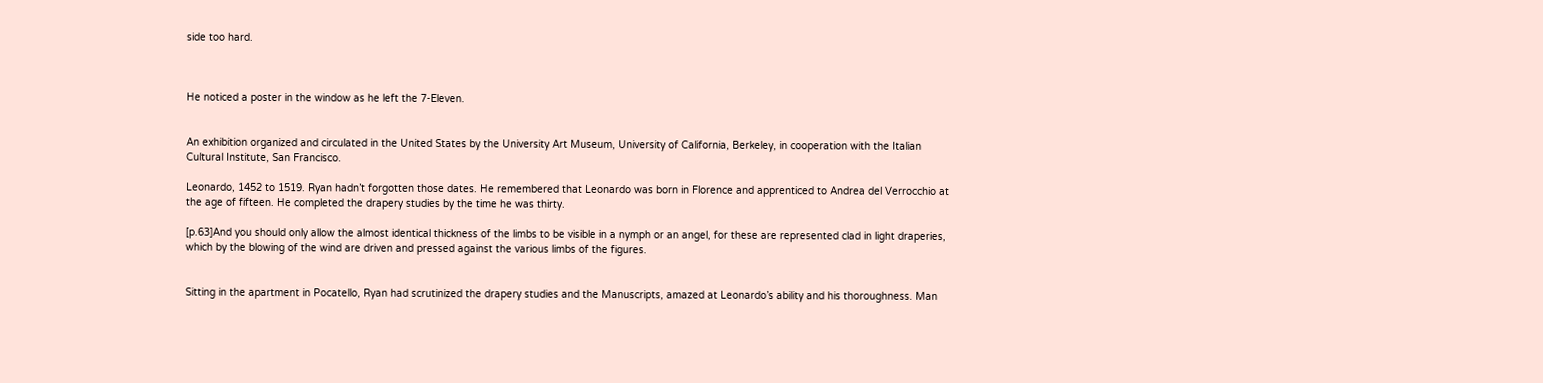side too hard.



He noticed a poster in the window as he left the 7-Eleven.


An exhibition organized and circulated in the United States by the University Art Museum, University of California, Berkeley, in cooperation with the Italian Cultural Institute, San Francisco.

Leonardo, 1452 to 1519. Ryan hadn’t forgotten those dates. He remembered that Leonardo was born in Florence and apprenticed to Andrea del Verrocchio at the age of fifteen. He completed the drapery studies by the time he was thirty.

[p.63]And you should only allow the almost identical thickness of the limbs to be visible in a nymph or an angel, for these are represented clad in light draperies, which by the blowing of the wind are driven and pressed against the various limbs of the figures.


Sitting in the apartment in Pocatello, Ryan had scrutinized the drapery studies and the Manuscripts, amazed at Leonardo’s ability and his thoroughness. Man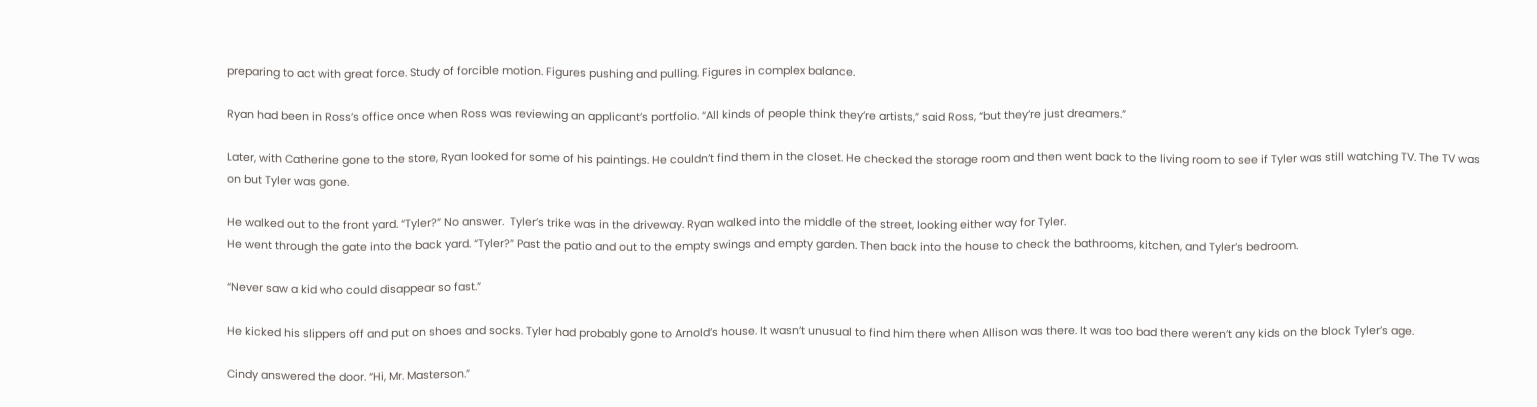preparing to act with great force. Study of forcible motion. Figures pushing and pulling. Figures in complex balance.

Ryan had been in Ross’s office once when Ross was reviewing an applicant’s portfolio. “All kinds of people think they’re artists,” said Ross, “but they’re just dreamers.”

Later, with Catherine gone to the store, Ryan looked for some of his paintings. He couldn’t find them in the closet. He checked the storage room and then went back to the living room to see if Tyler was still watching TV. The TV was on but Tyler was gone.

He walked out to the front yard. “Tyler?” No answer.  Tyler’s trike was in the driveway. Ryan walked into the middle of the street, looking either way for Tyler.
He went through the gate into the back yard. “Tyler?” Past the patio and out to the empty swings and empty garden. Then back into the house to check the bathrooms, kitchen, and Tyler’s bedroom.

“Never saw a kid who could disappear so fast.”

He kicked his slippers off and put on shoes and socks. Tyler had probably gone to Arnold’s house. It wasn’t unusual to find him there when Allison was there. It was too bad there weren’t any kids on the block Tyler’s age.

Cindy answered the door. “Hi, Mr. Masterson.”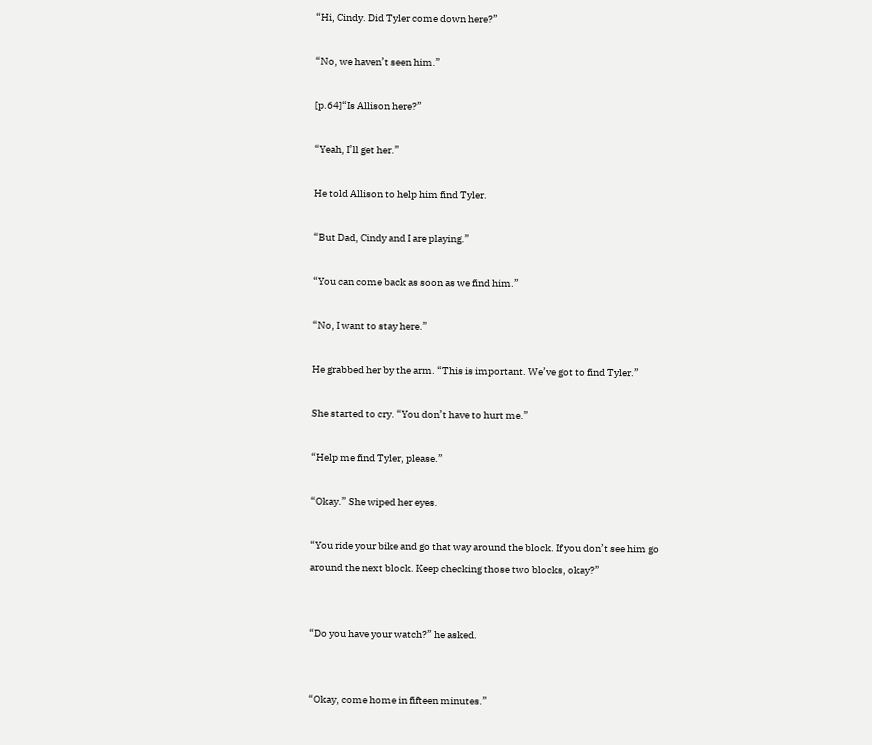“Hi, Cindy. Did Tyler come down here?”

“No, we haven’t seen him.”

[p.64]“Is Allison here?”

“Yeah, I’ll get her.”

He told Allison to help him find Tyler.

“But Dad, Cindy and I are playing.”

“You can come back as soon as we find him.”

“No, I want to stay here.”

He grabbed her by the arm. “This is important. We’ve got to find Tyler.”

She started to cry. “You don’t have to hurt me.”

“Help me find Tyler, please.”

“Okay.” She wiped her eyes.

“You ride your bike and go that way around the block. If you don’t see him go around the next block. Keep checking those two blocks, okay?”


“Do you have your watch?” he asked.


“Okay, come home in fifteen minutes.”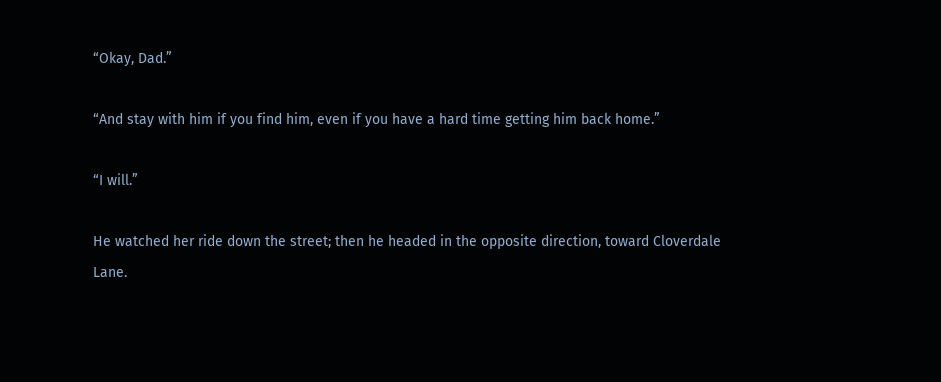“Okay, Dad.”

“And stay with him if you find him, even if you have a hard time getting him back home.”

“I will.”

He watched her ride down the street; then he headed in the opposite direction, toward Cloverdale Lane.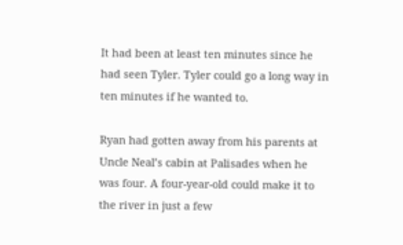It had been at least ten minutes since he had seen Tyler. Tyler could go a long way in ten minutes if he wanted to.

Ryan had gotten away from his parents at Uncle Neal’s cabin at Palisades when he was four. A four-year-old could make it to the river in just a few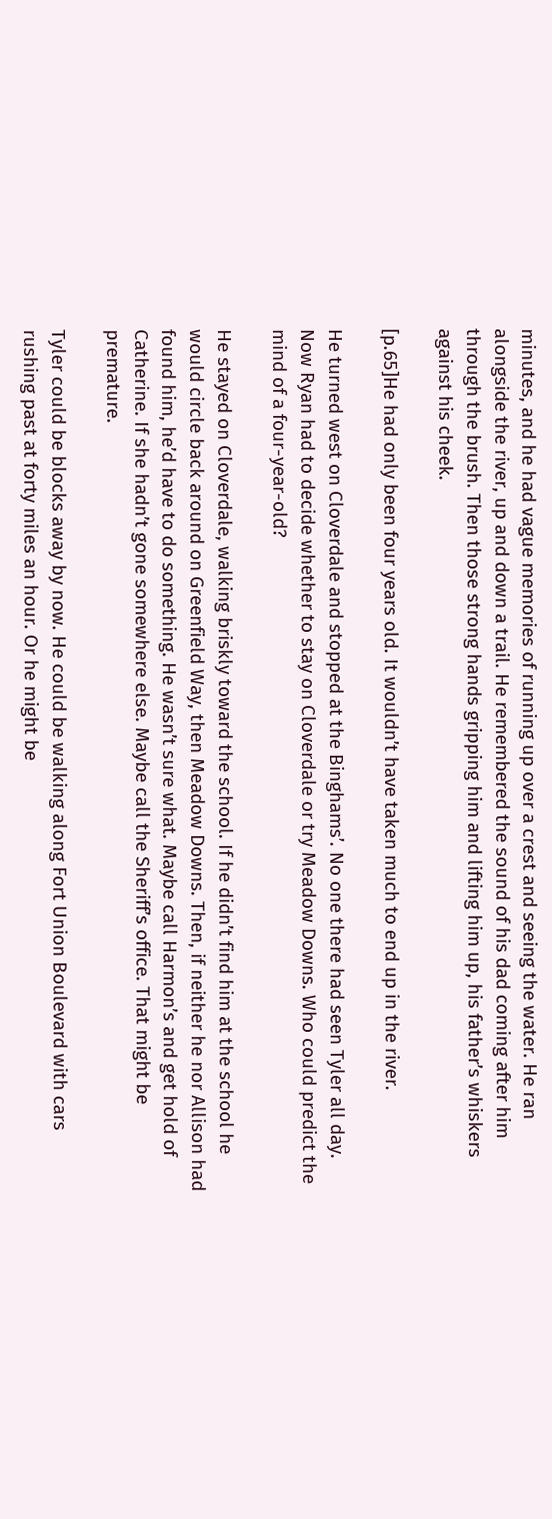minutes, and he had vague memories of running up over a crest and seeing the water. He ran alongside the river, up and down a trail. He remembered the sound of his dad coming after him through the brush. Then those strong hands gripping him and lifting him up, his father’s whiskers against his cheek.

[p.65]He had only been four years old. It wouldn’t have taken much to end up in the river.

He turned west on Cloverdale and stopped at the Binghams’. No one there had seen Tyler all day. Now Ryan had to decide whether to stay on Cloverdale or try Meadow Downs. Who could predict the mind of a four-year-old?

He stayed on Cloverdale, walking briskly toward the school. If he didn’t find him at the school he would circle back around on Greenfield Way, then Meadow Downs. Then, if neither he nor Allison had found him, he’d have to do something. He wasn’t sure what. Maybe call Harmon’s and get hold of Catherine. If she hadn’t gone somewhere else. Maybe call the Sheriff’s office. That might be premature.

Tyler could be blocks away by now. He could be walking along Fort Union Boulevard with cars rushing past at forty miles an hour. Or he might be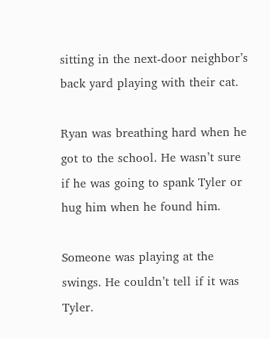sitting in the next-door neighbor’s back yard playing with their cat.

Ryan was breathing hard when he got to the school. He wasn’t sure if he was going to spank Tyler or hug him when he found him.

Someone was playing at the swings. He couldn’t tell if it was Tyler.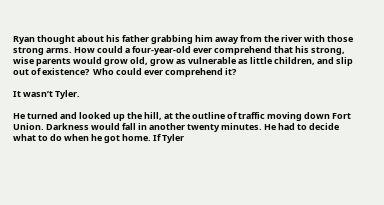Ryan thought about his father grabbing him away from the river with those strong arms. How could a four-year-old ever comprehend that his strong, wise parents would grow old, grow as vulnerable as little children, and slip out of existence?  Who could ever comprehend it?

It wasn’t Tyler.

He turned and looked up the hill, at the outline of traffic moving down Fort Union. Darkness would fall in another twenty minutes. He had to decide what to do when he got home. If Tyler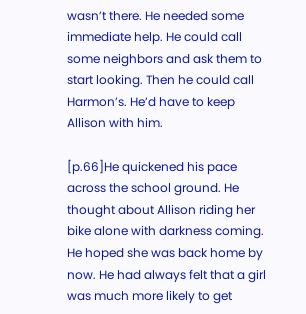wasn’t there. He needed some immediate help. He could call some neighbors and ask them to start looking. Then he could call Harmon’s. He’d have to keep Allison with him.

[p.66]He quickened his pace across the school ground. He thought about Allison riding her bike alone with darkness coming. He hoped she was back home by now. He had always felt that a girl was much more likely to get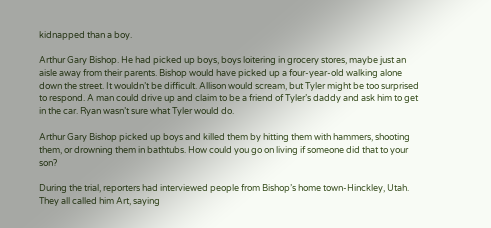kidnapped than a boy.

Arthur Gary Bishop. He had picked up boys, boys loitering in grocery stores, maybe just an aisle away from their parents. Bishop would have picked up a four-year-old walking alone down the street. It wouldn’t be difficult. Allison would scream, but Tyler might be too surprised to respond. A man could drive up and claim to be a friend of Tyler’s daddy and ask him to get in the car. Ryan wasn’t sure what Tyler would do.

Arthur Gary Bishop picked up boys and killed them by hitting them with hammers, shooting them, or drowning them in bathtubs. How could you go on living if someone did that to your son?

During the trial, reporters had interviewed people from Bishop’s home town-Hinckley, Utah. They all called him Art, saying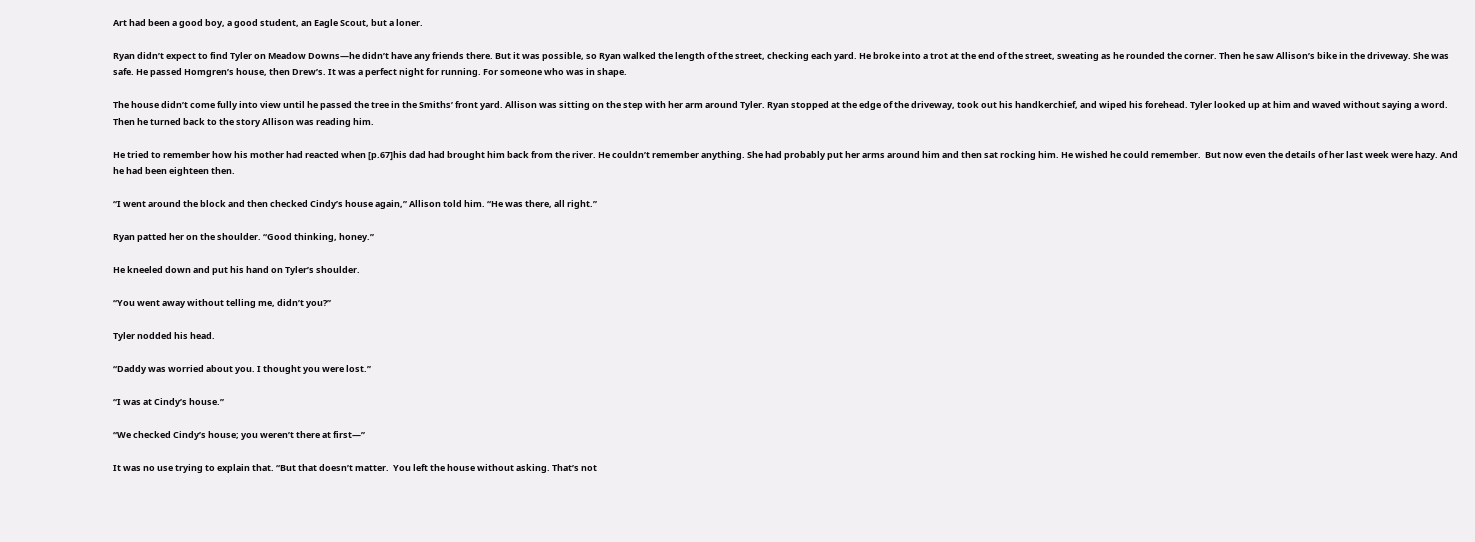Art had been a good boy, a good student, an Eagle Scout, but a loner.

Ryan didn’t expect to find Tyler on Meadow Downs—he didn’t have any friends there. But it was possible, so Ryan walked the length of the street, checking each yard. He broke into a trot at the end of the street, sweating as he rounded the corner. Then he saw Allison’s bike in the driveway. She was safe. He passed Homgren’s house, then Drew’s. It was a perfect night for running. For someone who was in shape.

The house didn’t come fully into view until he passed the tree in the Smiths’ front yard. Allison was sitting on the step with her arm around Tyler. Ryan stopped at the edge of the driveway, took out his handkerchief, and wiped his forehead. Tyler looked up at him and waved without saying a word. Then he turned back to the story Allison was reading him.

He tried to remember how his mother had reacted when [p.67]his dad had brought him back from the river. He couldn’t remember anything. She had probably put her arms around him and then sat rocking him. He wished he could remember.  But now even the details of her last week were hazy. And he had been eighteen then.

“I went around the block and then checked Cindy’s house again,” Allison told him. “He was there, all right.”

Ryan patted her on the shoulder. “Good thinking, honey.”

He kneeled down and put his hand on Tyler’s shoulder.

“You went away without telling me, didn’t you?”

Tyler nodded his head.

“Daddy was worried about you. I thought you were lost.”

“I was at Cindy’s house.”

“We checked Cindy’s house; you weren’t there at first—”

It was no use trying to explain that. “But that doesn’t matter.  You left the house without asking. That’s not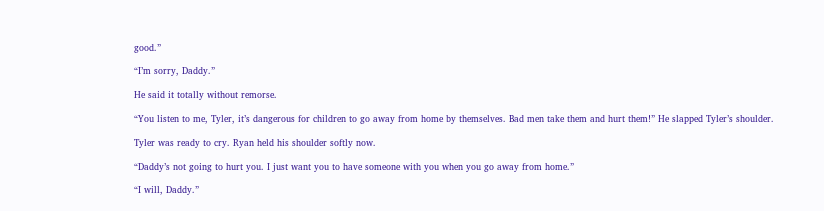good.”

“I’m sorry, Daddy.”

He said it totally without remorse.

“You listen to me, Tyler, it’s dangerous for children to go away from home by themselves. Bad men take them and hurt them!” He slapped Tyler’s shoulder.

Tyler was ready to cry. Ryan held his shoulder softly now.

“Daddy’s not going to hurt you. I just want you to have someone with you when you go away from home.”

“I will, Daddy.”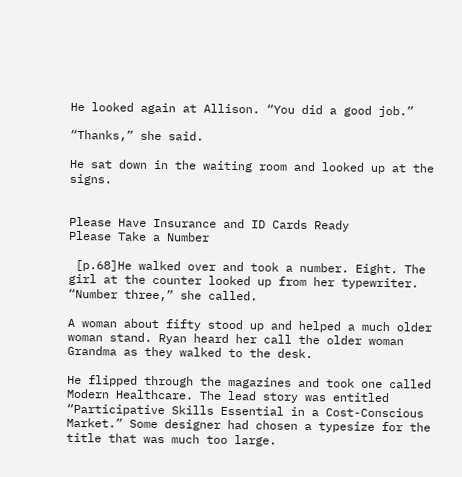He looked again at Allison. “You did a good job.”

“Thanks,” she said.

He sat down in the waiting room and looked up at the signs.


Please Have Insurance and ID Cards Ready
Please Take a Number

 [p.68]He walked over and took a number. Eight. The girl at the counter looked up from her typewriter. “Number three,” she called.

A woman about fifty stood up and helped a much older woman stand. Ryan heard her call the older woman Grandma as they walked to the desk.

He flipped through the magazines and took one called Modern Healthcare. The lead story was entitled “Participative Skills Essential in a Cost-Conscious Market.” Some designer had chosen a typesize for the title that was much too large.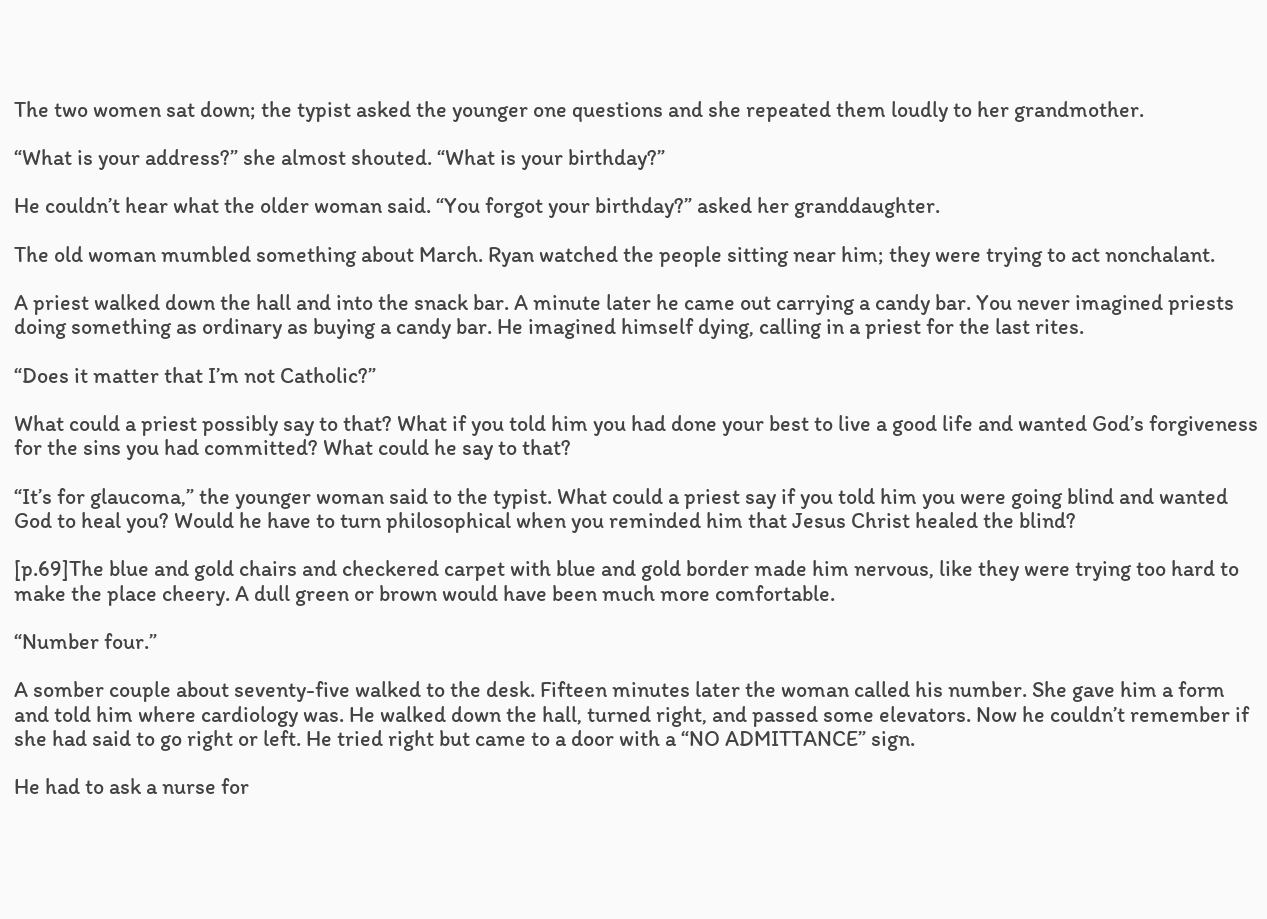The two women sat down; the typist asked the younger one questions and she repeated them loudly to her grandmother.

“What is your address?” she almost shouted. “What is your birthday?”

He couldn’t hear what the older woman said. “You forgot your birthday?” asked her granddaughter.

The old woman mumbled something about March. Ryan watched the people sitting near him; they were trying to act nonchalant.

A priest walked down the hall and into the snack bar. A minute later he came out carrying a candy bar. You never imagined priests doing something as ordinary as buying a candy bar. He imagined himself dying, calling in a priest for the last rites.

“Does it matter that I’m not Catholic?”

What could a priest possibly say to that? What if you told him you had done your best to live a good life and wanted God’s forgiveness for the sins you had committed? What could he say to that?

“It’s for glaucoma,” the younger woman said to the typist. What could a priest say if you told him you were going blind and wanted God to heal you? Would he have to turn philosophical when you reminded him that Jesus Christ healed the blind?

[p.69]The blue and gold chairs and checkered carpet with blue and gold border made him nervous, like they were trying too hard to make the place cheery. A dull green or brown would have been much more comfortable.

“Number four.”

A somber couple about seventy-five walked to the desk. Fifteen minutes later the woman called his number. She gave him a form and told him where cardiology was. He walked down the hall, turned right, and passed some elevators. Now he couldn’t remember if she had said to go right or left. He tried right but came to a door with a “NO ADMITTANCE” sign.

He had to ask a nurse for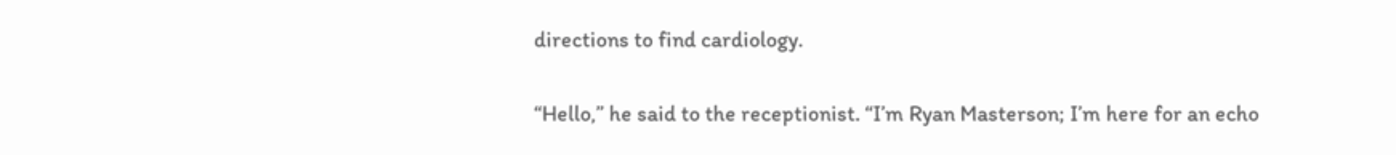directions to find cardiology.

“Hello,” he said to the receptionist. “I’m Ryan Masterson; I’m here for an echo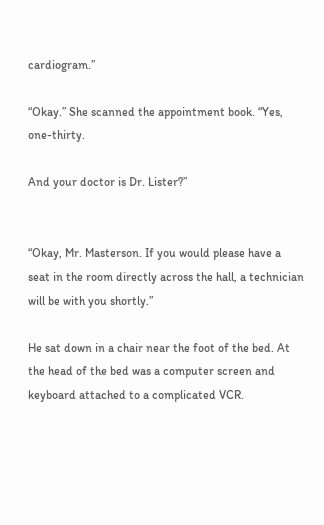cardiogram.”

“Okay.” She scanned the appointment book. “Yes, one-thirty.

And your doctor is Dr. Lister?”


“Okay, Mr. Masterson. If you would please have a seat in the room directly across the hall, a technician will be with you shortly.”

He sat down in a chair near the foot of the bed. At the head of the bed was a computer screen and keyboard attached to a complicated VCR.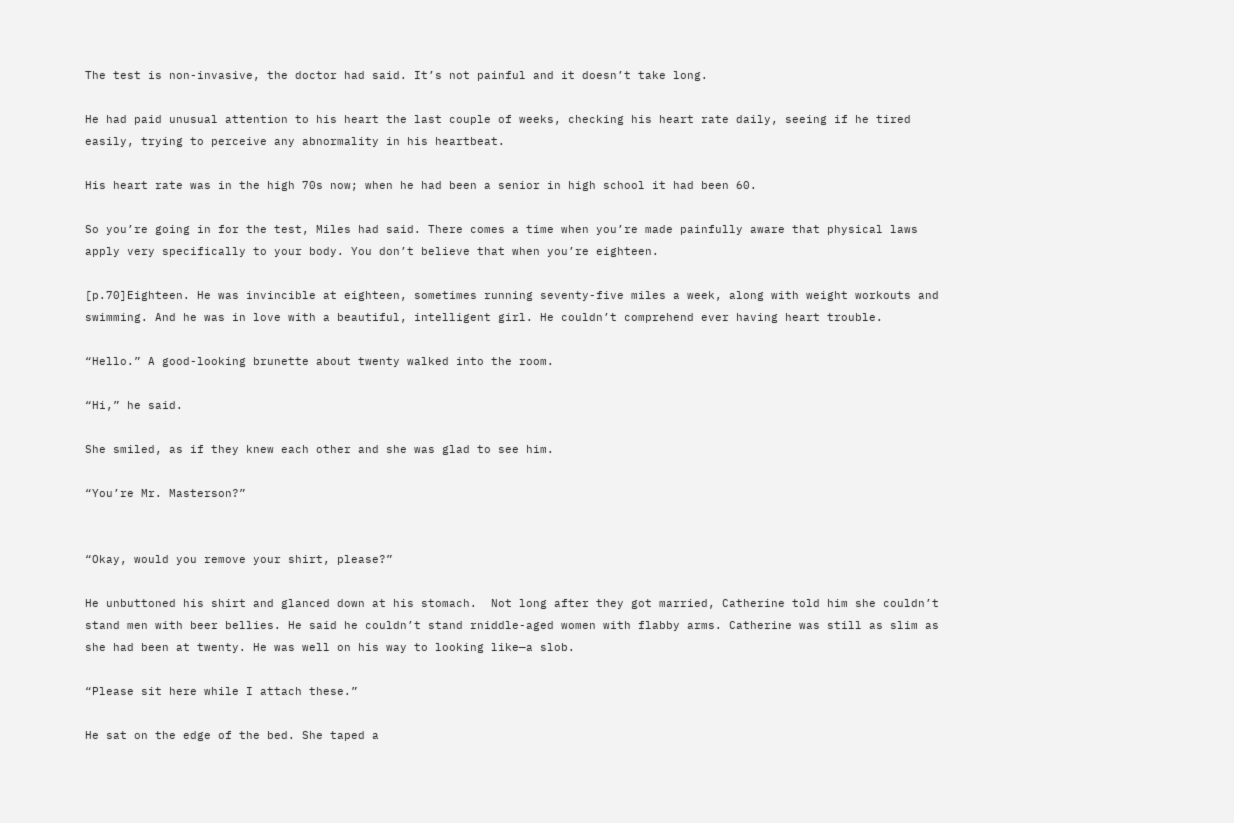The test is non-invasive, the doctor had said. It’s not painful and it doesn’t take long.

He had paid unusual attention to his heart the last couple of weeks, checking his heart rate daily, seeing if he tired easily, trying to perceive any abnormality in his heartbeat.

His heart rate was in the high 70s now; when he had been a senior in high school it had been 60.

So you’re going in for the test, Miles had said. There comes a time when you’re made painfully aware that physical laws apply very specifically to your body. You don’t believe that when you’re eighteen.

[p.70]Eighteen. He was invincible at eighteen, sometimes running seventy-five miles a week, along with weight workouts and swimming. And he was in love with a beautiful, intelligent girl. He couldn’t comprehend ever having heart trouble.

“Hello.” A good-looking brunette about twenty walked into the room.

“Hi,” he said.

She smiled, as if they knew each other and she was glad to see him.

“You’re Mr. Masterson?”


“Okay, would you remove your shirt, please?”

He unbuttoned his shirt and glanced down at his stomach.  Not long after they got married, Catherine told him she couldn’t stand men with beer bellies. He said he couldn’t stand rniddle-aged women with flabby arms. Catherine was still as slim as she had been at twenty. He was well on his way to looking like—a slob.

“Please sit here while I attach these.”

He sat on the edge of the bed. She taped a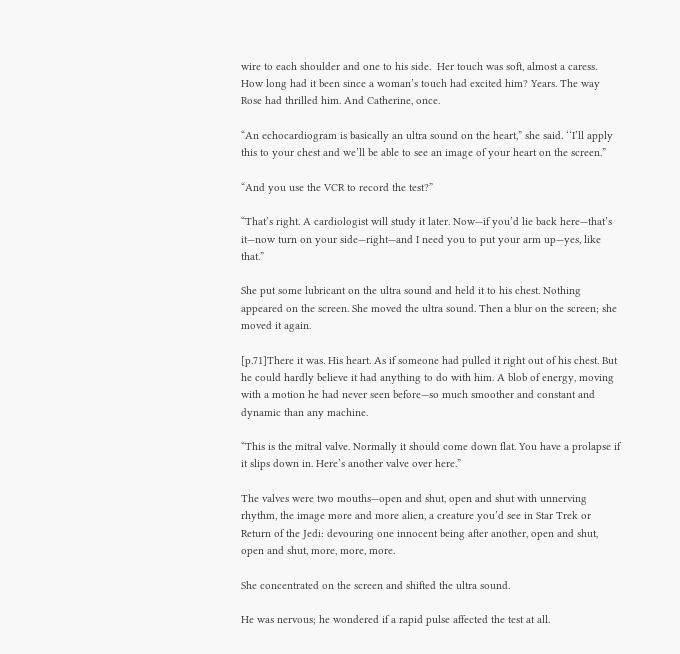wire to each shoulder and one to his side.  Her touch was soft, almost a caress. How long had it been since a woman’s touch had excited him? Years. The way Rose had thrilled him. And Catherine, once.

“An echocardiogram is basically an ultra sound on the heart,” she said. ‘‘I’ll apply this to your chest and we’ll be able to see an image of your heart on the screen.”

“And you use the VCR to record the test?”

“That’s right. A cardiologist will study it later. Now—if you’d lie back here—that’s it—now turn on your side—right—and I need you to put your arm up—yes, like that.”

She put some lubricant on the ultra sound and held it to his chest. Nothing appeared on the screen. She moved the ultra sound. Then a blur on the screen; she moved it again.

[p.71]There it was. His heart. As if someone had pulled it right out of his chest. But he could hardly believe it had anything to do with him. A blob of energy, moving with a motion he had never seen before—so much smoother and constant and dynamic than any machine.

“This is the mitral valve. Normally it should come down flat. You have a prolapse if it slips down in. Here’s another valve over here.”

The valves were two mouths—open and shut, open and shut with unnerving rhythm, the image more and more alien, a creature you’d see in Star Trek or Return of the Jedi: devouring one innocent being after another, open and shut, open and shut, more, more, more.

She concentrated on the screen and shifted the ultra sound.

He was nervous; he wondered if a rapid pulse affected the test at all.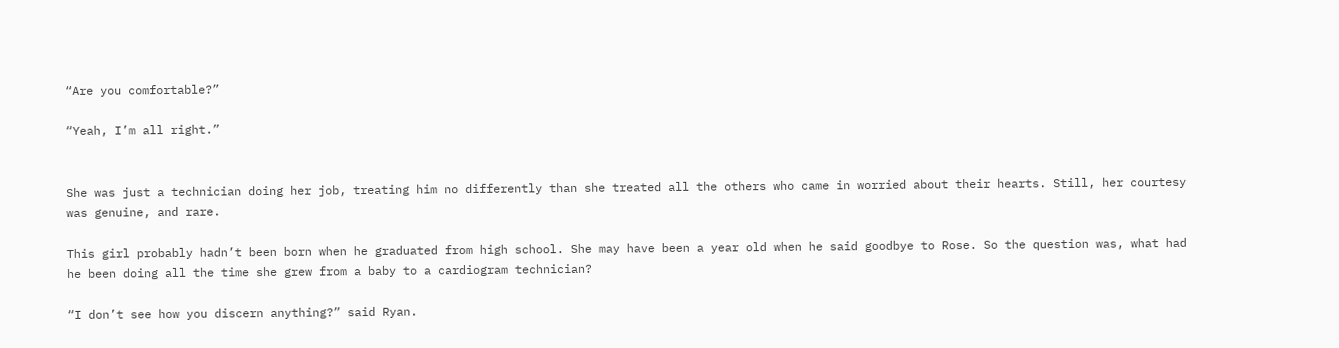“Are you comfortable?”

“Yeah, I’m all right.”


She was just a technician doing her job, treating him no differently than she treated all the others who came in worried about their hearts. Still, her courtesy was genuine, and rare.

This girl probably hadn’t been born when he graduated from high school. She may have been a year old when he said goodbye to Rose. So the question was, what had he been doing all the time she grew from a baby to a cardiogram technician?

“I don’t see how you discern anything?” said Ryan.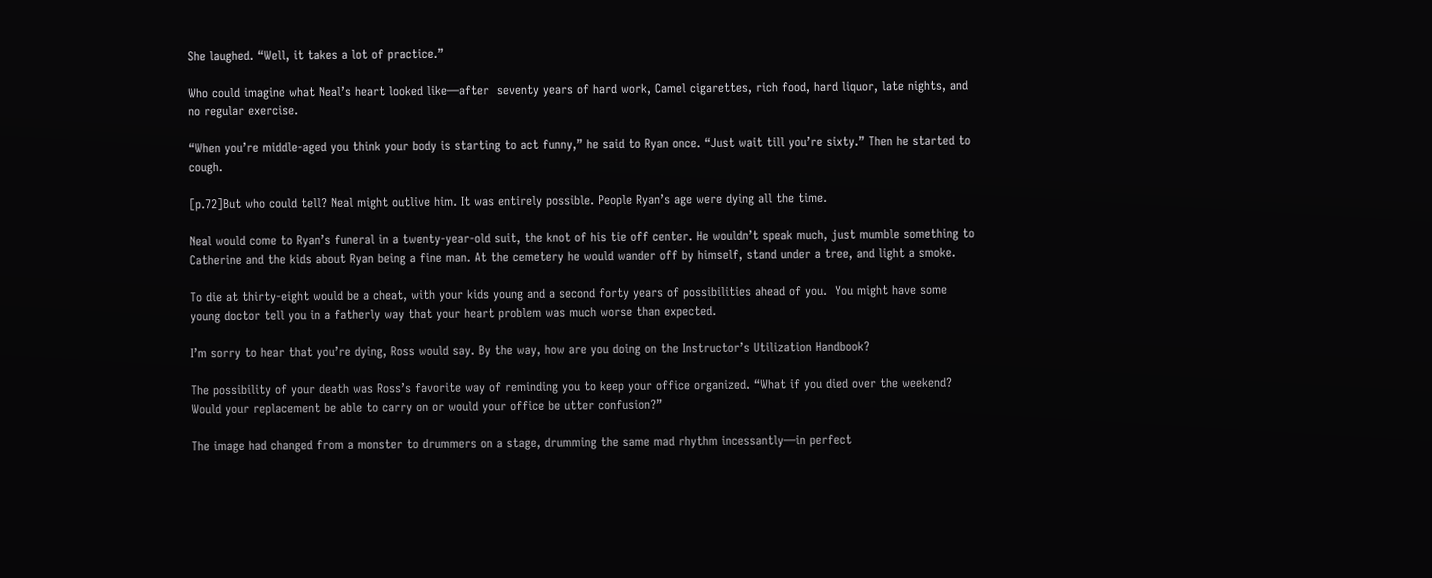She laughed. “Well, it takes a lot of practice.”

Who could imagine what Neal’s heart looked like—after  seventy years of hard work, Camel cigarettes, rich food, hard liquor, late nights, and no regular exercise.

“When you’re middle-aged you think your body is starting to act funny,” he said to Ryan once. “Just wait till you’re sixty.” Then he started to cough.

[p.72]But who could tell? Neal might outlive him. It was entirely possible. People Ryan’s age were dying all the time.

Neal would come to Ryan’s funeral in a twenty-year-old suit, the knot of his tie off center. He wouldn’t speak much, just mumble something to Catherine and the kids about Ryan being a fine man. At the cemetery he would wander off by himself, stand under a tree, and light a smoke.

To die at thirty-eight would be a cheat, with your kids young and a second forty years of possibilities ahead of you.  You might have some young doctor tell you in a fatherly way that your heart problem was much worse than expected.

I’m sorry to hear that you’re dying, Ross would say. By the way, how are you doing on the Instructor’s Utilization Handbook?

The possibility of your death was Ross’s favorite way of reminding you to keep your office organized. “What if you died over the weekend? Would your replacement be able to carry on or would your office be utter confusion?”

The image had changed from a monster to drummers on a stage, drumming the same mad rhythm incessantly—in perfect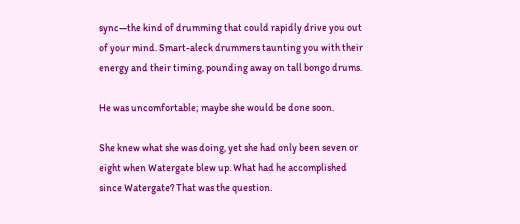sync—the kind of drumming that could rapidly drive you out of your mind. Smart-aleck drummers taunting you with their energy and their timing, pounding away on tall bongo drums.

He was uncomfortable; maybe she would be done soon.

She knew what she was doing, yet she had only been seven or eight when Watergate blew up. What had he accomplished since Watergate? That was the question.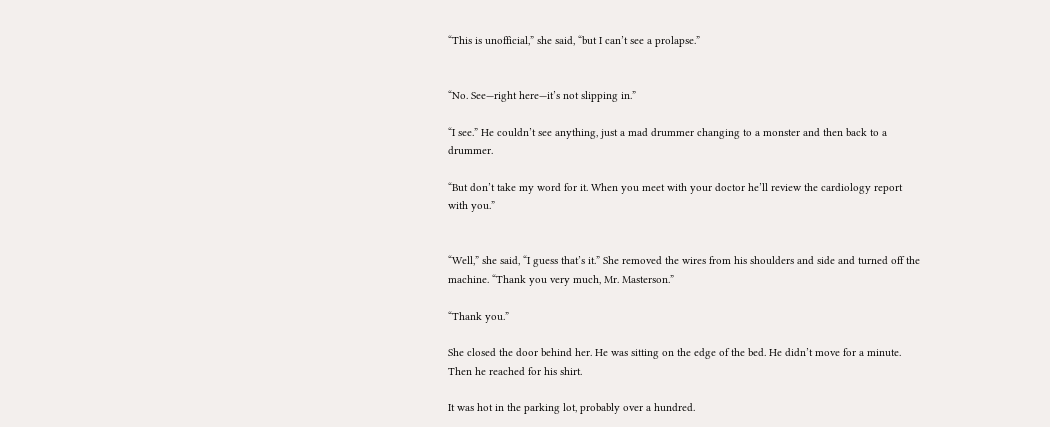“This is unofficial,” she said, “but I can’t see a prolapse.”


“No. See—right here—it’s not slipping in.”

“I see.” He couldn’t see anything, just a mad drummer changing to a monster and then back to a drummer.

“But don’t take my word for it. When you meet with your doctor he’ll review the cardiology report with you.”


“Well,” she said, “I guess that’s it.” She removed the wires from his shoulders and side and turned off the machine. “Thank you very much, Mr. Masterson.”

“Thank you.”

She closed the door behind her. He was sitting on the edge of the bed. He didn’t move for a minute. Then he reached for his shirt.

It was hot in the parking lot, probably over a hundred.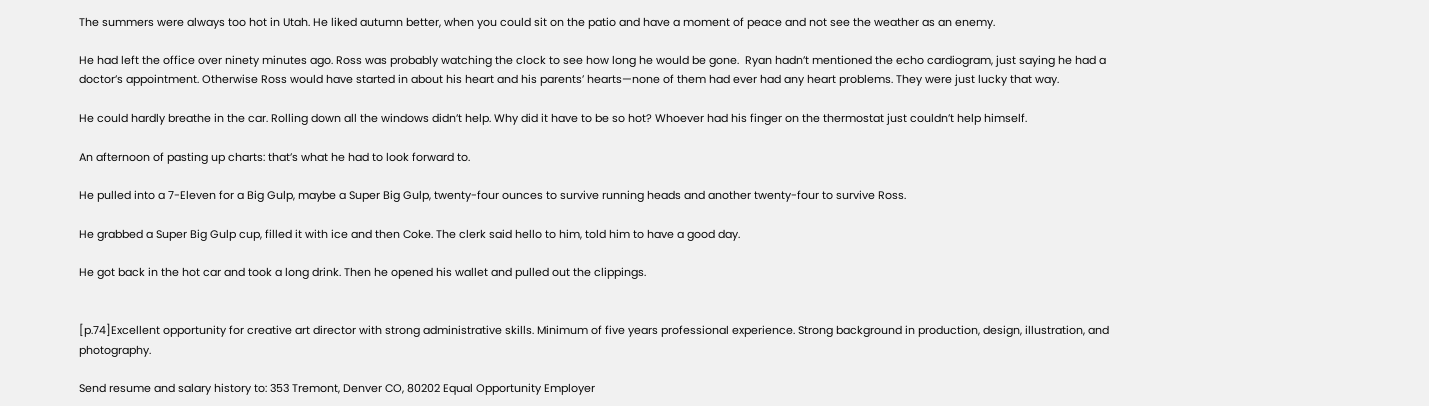The summers were always too hot in Utah. He liked autumn better, when you could sit on the patio and have a moment of peace and not see the weather as an enemy.

He had left the office over ninety minutes ago. Ross was probably watching the clock to see how long he would be gone.  Ryan hadn’t mentioned the echo cardiogram, just saying he had a doctor’s appointment. Otherwise Ross would have started in about his heart and his parents’ hearts—none of them had ever had any heart problems. They were just lucky that way.

He could hardly breathe in the car. Rolling down all the windows didn’t help. Why did it have to be so hot? Whoever had his finger on the thermostat just couldn’t help himself.

An afternoon of pasting up charts: that’s what he had to look forward to.

He pulled into a 7-Eleven for a Big Gulp, maybe a Super Big Gulp, twenty-four ounces to survive running heads and another twenty-four to survive Ross.

He grabbed a Super Big Gulp cup, filled it with ice and then Coke. The clerk said hello to him, told him to have a good day.

He got back in the hot car and took a long drink. Then he opened his wallet and pulled out the clippings.


[p.74]Excellent opportunity for creative art director with strong administrative skills. Minimum of five years professional experience. Strong background in production, design, illustration, and photography.

Send resume and salary history to: 353 Tremont, Denver CO, 80202 Equal Opportunity Employer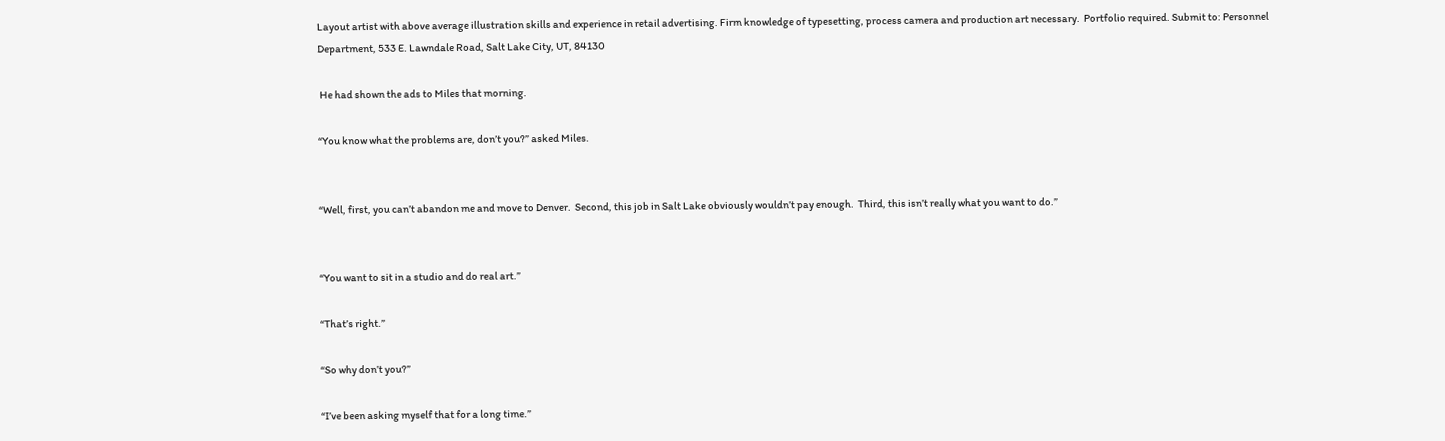Layout artist with above average illustration skills and experience in retail advertising. Firm knowledge of typesetting, process camera and production art necessary.  Portfolio required. Submit to: Personnel Department, 533 E. Lawndale Road, Salt Lake City, UT, 84130

 He had shown the ads to Miles that morning.

“You know what the problems are, don’t you?” asked Miles.


“Well, first, you can’t abandon me and move to Denver.  Second, this job in Salt Lake obviously wouldn’t pay enough.  Third, this isn’t really what you want to do.”


“You want to sit in a studio and do real art.”

“That’s right.”

“So why don’t you?”

“I’ve been asking myself that for a long time.”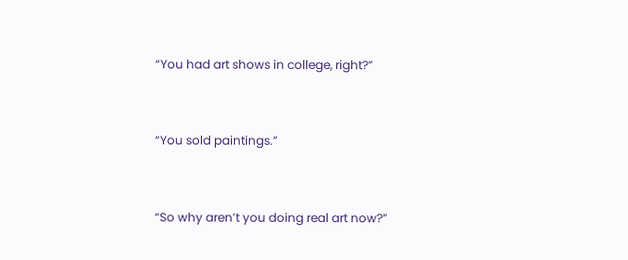“You had art shows in college, right?”


“You sold paintings.”


“So why aren’t you doing real art now?”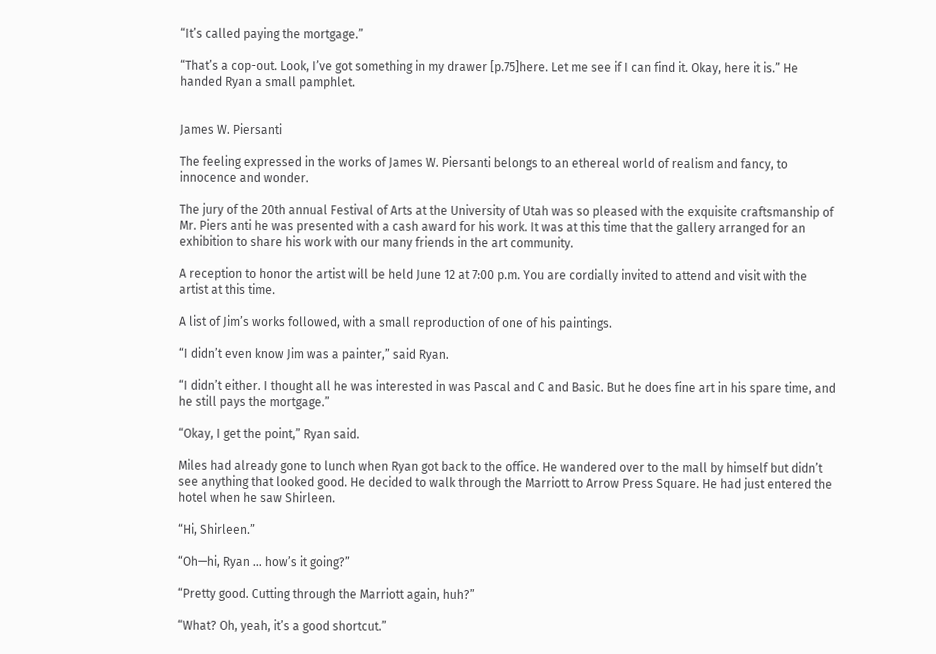“It’s called paying the mortgage.”

“That’s a cop-out. Look, I’ve got something in my drawer [p.75]here. Let me see if I can find it. Okay, here it is.” He handed Ryan a small pamphlet.


James W. Piersanti

The feeling expressed in the works of James W. Piersanti belongs to an ethereal world of realism and fancy, to innocence and wonder.

The jury of the 20th annual Festival of Arts at the University of Utah was so pleased with the exquisite craftsmanship of Mr. Piers anti he was presented with a cash award for his work. It was at this time that the gallery arranged for an exhibition to share his work with our many friends in the art community.

A reception to honor the artist will be held June 12 at 7:00 p.m. You are cordially invited to attend and visit with the artist at this time.

A list of Jim’s works followed, with a small reproduction of one of his paintings.

“I didn’t even know Jim was a painter,” said Ryan.

“I didn’t either. I thought all he was interested in was Pascal and C and Basic. But he does fine art in his spare time, and he still pays the mortgage.”

“Okay, I get the point,” Ryan said.

Miles had already gone to lunch when Ryan got back to the office. He wandered over to the mall by himself but didn’t see anything that looked good. He decided to walk through the Marriott to Arrow Press Square. He had just entered the hotel when he saw Shirleen.

“Hi, Shirleen.”

“Oh—hi, Ryan … how’s it going?”

“Pretty good. Cutting through the Marriott again, huh?”

“What? Oh, yeah, it’s a good shortcut.”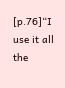[p.76]“I use it all the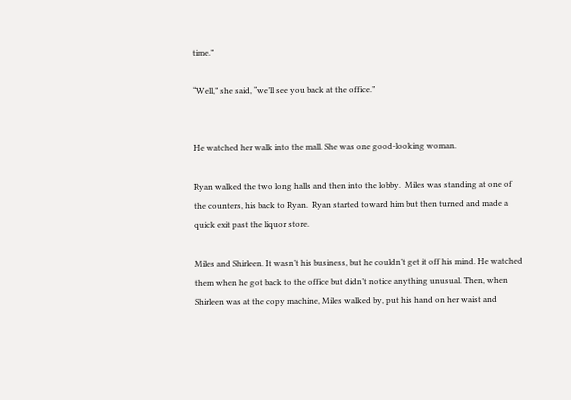time.”

“Well,” she said, “we’ll see you back at the office.”


He watched her walk into the mall. She was one good-looking woman.

Ryan walked the two long halls and then into the lobby.  Miles was standing at one of the counters, his back to Ryan.  Ryan started toward him but then turned and made a quick exit past the liquor store.

Miles and Shirleen. It wasn’t his business, but he couldn’t get it off his mind. He watched them when he got back to the office but didn’t notice anything unusual. Then, when Shirleen was at the copy machine, Miles walked by, put his hand on her waist and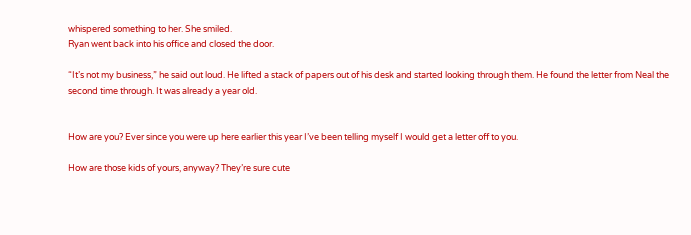whispered something to her. She smiled.
Ryan went back into his office and closed the door.

“It’s not my business,” he said out loud. He lifted a stack of papers out of his desk and started looking through them. He found the letter from Neal the second time through. It was already a year old.


How are you? Ever since you were up here earlier this year I’ve been telling myself I would get a letter off to you.

How are those kids of yours, anyway? They’re sure cute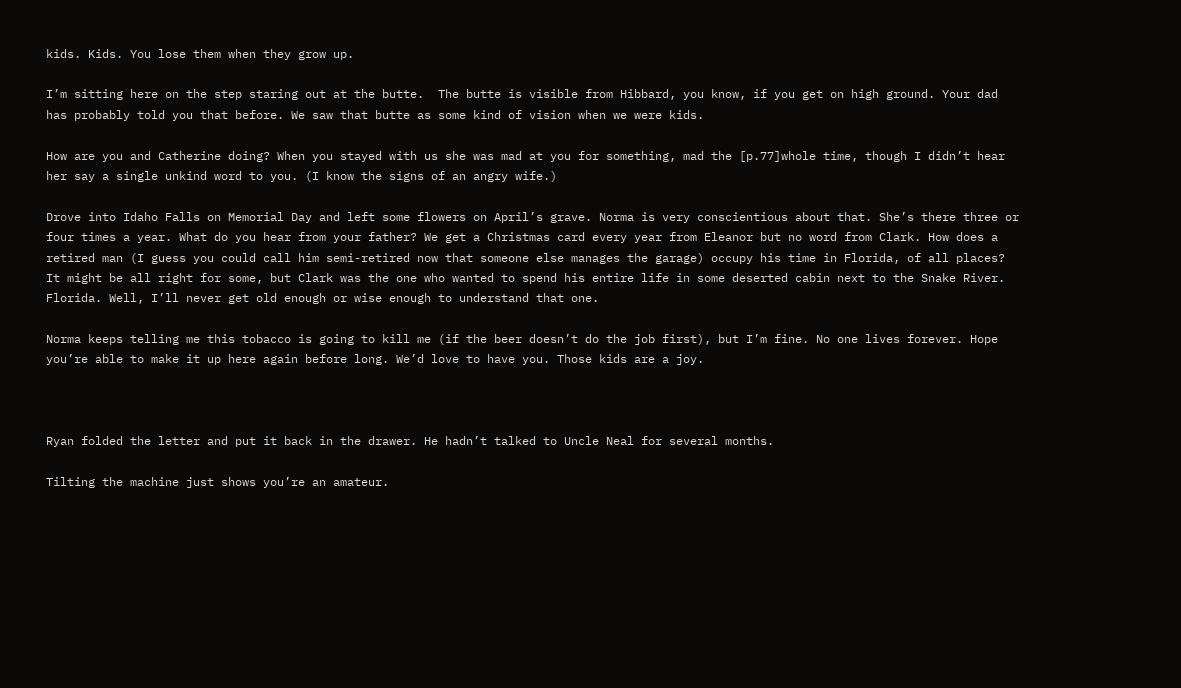kids. Kids. You lose them when they grow up.

I’m sitting here on the step staring out at the butte.  The butte is visible from Hibbard, you know, if you get on high ground. Your dad has probably told you that before. We saw that butte as some kind of vision when we were kids.

How are you and Catherine doing? When you stayed with us she was mad at you for something, mad the [p.77]whole time, though I didn’t hear her say a single unkind word to you. (I know the signs of an angry wife.)

Drove into Idaho Falls on Memorial Day and left some flowers on April’s grave. Norma is very conscientious about that. She’s there three or four times a year. What do you hear from your father? We get a Christmas card every year from Eleanor but no word from Clark. How does a retired man (I guess you could call him semi-retired now that someone else manages the garage) occupy his time in Florida, of all places? It might be all right for some, but Clark was the one who wanted to spend his entire life in some deserted cabin next to the Snake River. Florida. Well, I’ll never get old enough or wise enough to understand that one.

Norma keeps telling me this tobacco is going to kill me (if the beer doesn’t do the job first), but I’m fine. No one lives forever. Hope you’re able to make it up here again before long. We’d love to have you. Those kids are a joy.



Ryan folded the letter and put it back in the drawer. He hadn’t talked to Uncle Neal for several months.

Tilting the machine just shows you’re an amateur.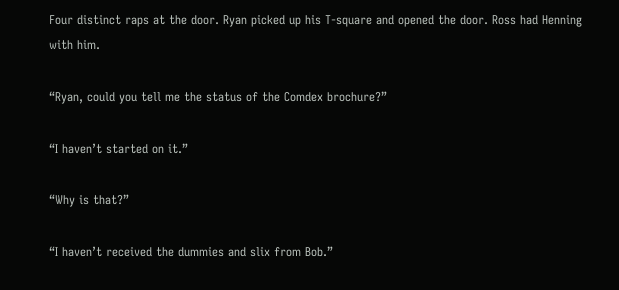Four distinct raps at the door. Ryan picked up his T-square and opened the door. Ross had Henning with him.

“Ryan, could you tell me the status of the Comdex brochure?”

“I haven’t started on it.”

“Why is that?”

“I haven’t received the dummies and slix from Bob.”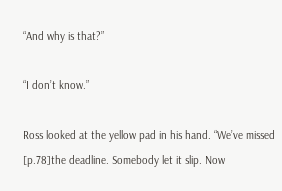“And why is that?”

“I don’t know.”

Ross looked at the yellow pad in his hand. “We’ve missed [p.78]the deadline. Somebody let it slip. Now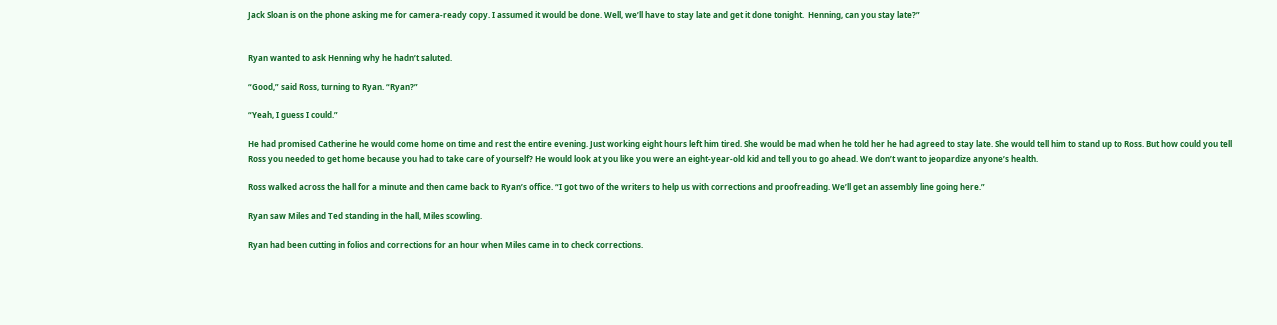Jack Sloan is on the phone asking me for camera-ready copy. I assumed it would be done. Well, we’ll have to stay late and get it done tonight.  Henning, can you stay late?”


Ryan wanted to ask Henning why he hadn’t saluted.

“Good,” said Ross, turning to Ryan. “Ryan?”

“Yeah, I guess I could.”

He had promised Catherine he would come home on time and rest the entire evening. Just working eight hours left him tired. She would be mad when he told her he had agreed to stay late. She would tell him to stand up to Ross. But how could you tell Ross you needed to get home because you had to take care of yourself? He would look at you like you were an eight-year-old kid and tell you to go ahead. We don’t want to jeopardize anyone’s health.

Ross walked across the hall for a minute and then came back to Ryan’s office. “I got two of the writers to help us with corrections and proofreading. We’ll get an assembly line going here.”

Ryan saw Miles and Ted standing in the hall, Miles scowling.

Ryan had been cutting in folios and corrections for an hour when Miles came in to check corrections.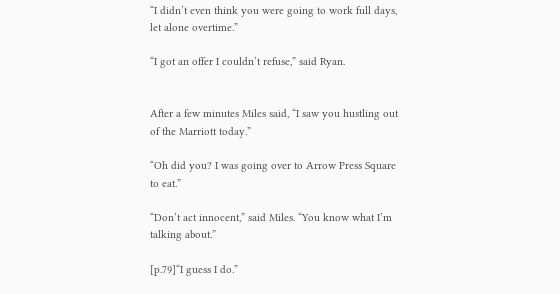“I didn’t even think you were going to work full days, let alone overtime.”

“I got an offer I couldn’t refuse,” said Ryan.


After a few minutes Miles said, “I saw you hustling out of the Marriott today.”

“Oh did you? I was going over to Arrow Press Square to eat.”

“Don’t act innocent,” said Miles. “You know what I’m talking about.”

[p.79]“I guess I do.”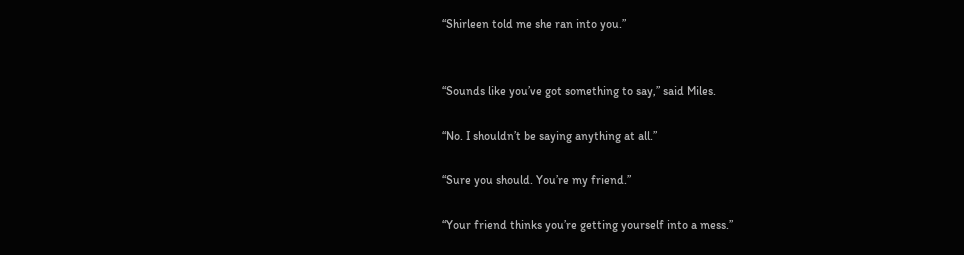“Shirleen told me she ran into you.”


“Sounds like you’ve got something to say,” said Miles.

“No. I shouldn’t be saying anything at all.”

“Sure you should. You’re my friend.”

“Your friend thinks you’re getting yourself into a mess.”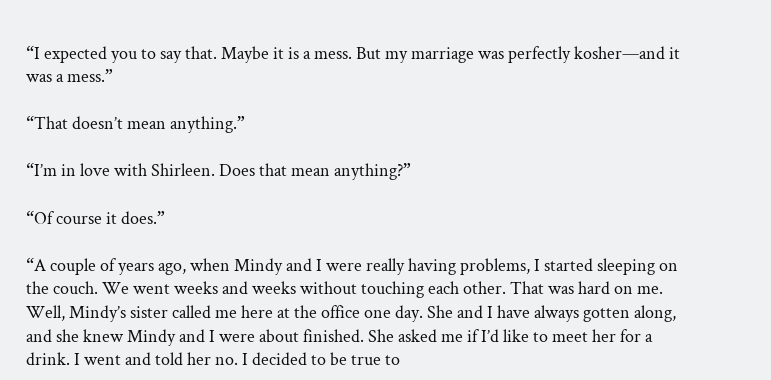“I expected you to say that. Maybe it is a mess. But my marriage was perfectly kosher—and it was a mess.”

“That doesn’t mean anything.”

“I’m in love with Shirleen. Does that mean anything?”

“Of course it does.”

“A couple of years ago, when Mindy and I were really having problems, I started sleeping on the couch. We went weeks and weeks without touching each other. That was hard on me.  Well, Mindy’s sister called me here at the office one day. She and I have always gotten along, and she knew Mindy and I were about finished. She asked me if I’d like to meet her for a drink. I went and told her no. I decided to be true to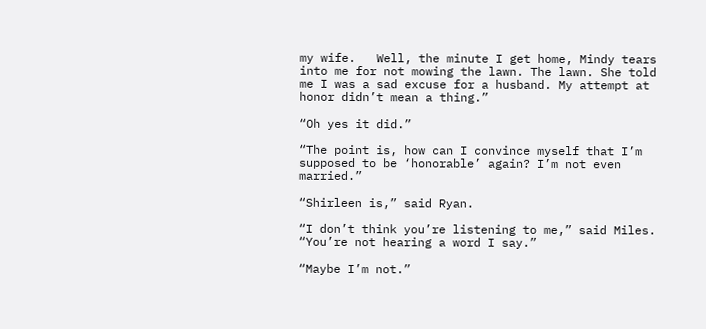my wife.   Well, the minute I get home, Mindy tears into me for not mowing the lawn. The lawn. She told me I was a sad excuse for a husband. My attempt at honor didn’t mean a thing.”

“Oh yes it did.”

“The point is, how can I convince myself that I’m supposed to be ‘honorable’ again? I’m not even married.”

“Shirleen is,” said Ryan.

“I don’t think you’re listening to me,” said Miles. “You’re not hearing a word I say.”

“Maybe I’m not.”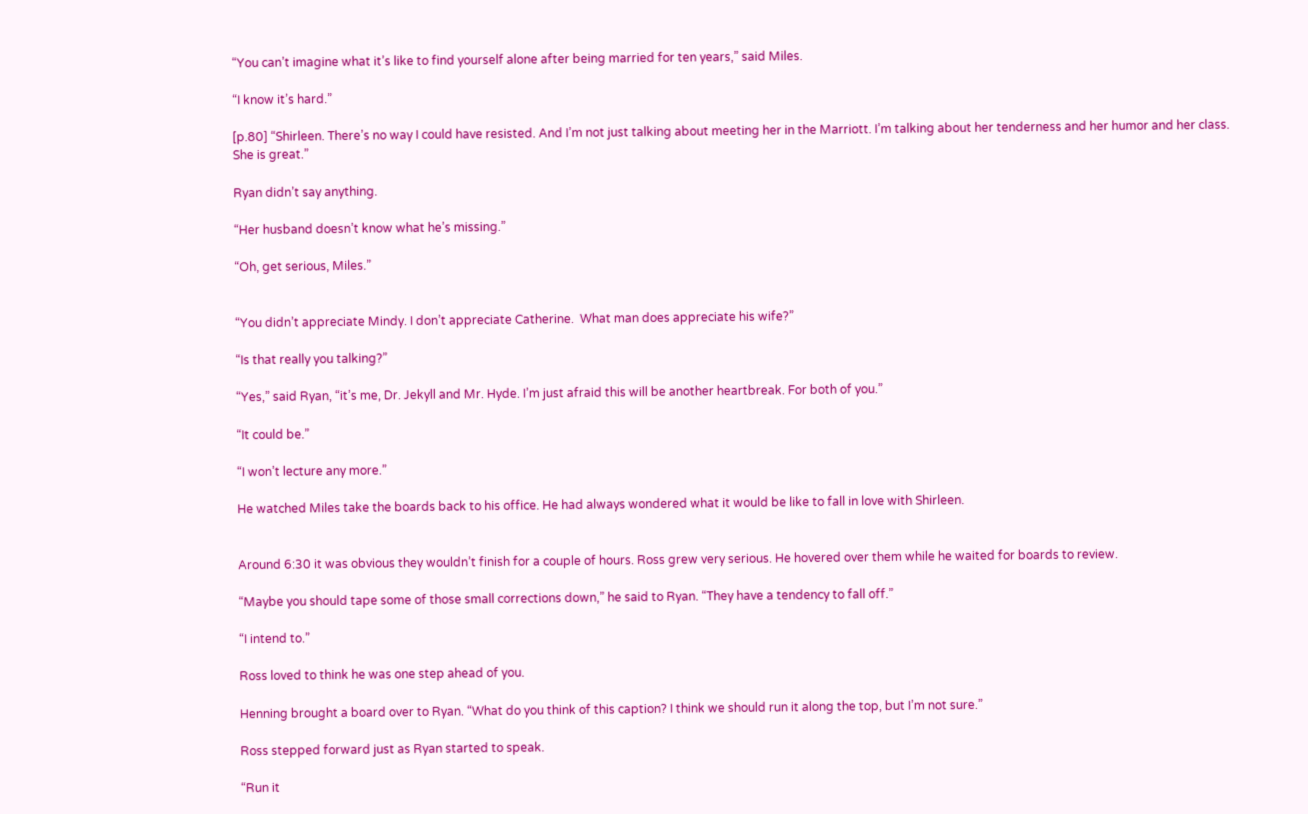“You can’t imagine what it’s like to find yourself alone after being married for ten years,” said Miles.

“I know it’s hard.”

[p.80] “Shirleen. There’s no way I could have resisted. And I’m not just talking about meeting her in the Marriott. I’m talking about her tenderness and her humor and her class. She is great.”

Ryan didn’t say anything.

“Her husband doesn’t know what he’s missing.”

“Oh, get serious, Miles.”


“You didn’t appreciate Mindy. I don’t appreciate Catherine.  What man does appreciate his wife?”

“Is that really you talking?”

“Yes,” said Ryan, “it’s me, Dr. Jekyll and Mr. Hyde. I’m just afraid this will be another heartbreak. For both of you.”

“It could be.”

“I won’t lecture any more.”

He watched Miles take the boards back to his office. He had always wondered what it would be like to fall in love with Shirleen.


Around 6:30 it was obvious they wouldn’t finish for a couple of hours. Ross grew very serious. He hovered over them while he waited for boards to review.

“Maybe you should tape some of those small corrections down,” he said to Ryan. “They have a tendency to fall off.”

“I intend to.”

Ross loved to think he was one step ahead of you.

Henning brought a board over to Ryan. “What do you think of this caption? I think we should run it along the top, but I’m not sure.”

Ross stepped forward just as Ryan started to speak.

“Run it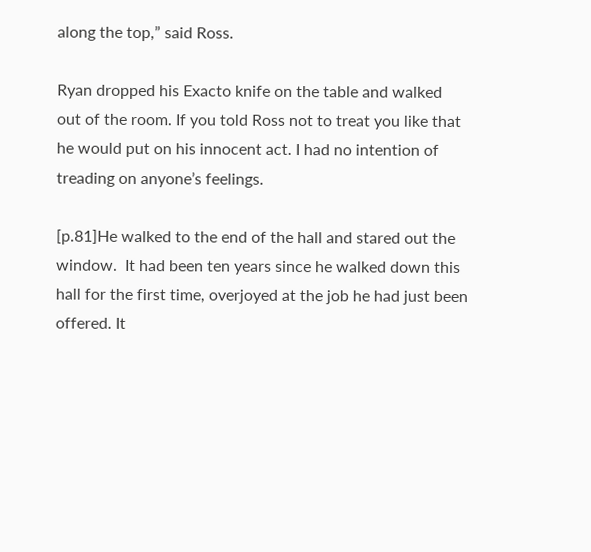along the top,” said Ross.

Ryan dropped his Exacto knife on the table and walked out of the room. If you told Ross not to treat you like that he would put on his innocent act. I had no intention of treading on anyone’s feelings.

[p.81]He walked to the end of the hall and stared out the window.  It had been ten years since he walked down this hall for the first time, overjoyed at the job he had just been offered. It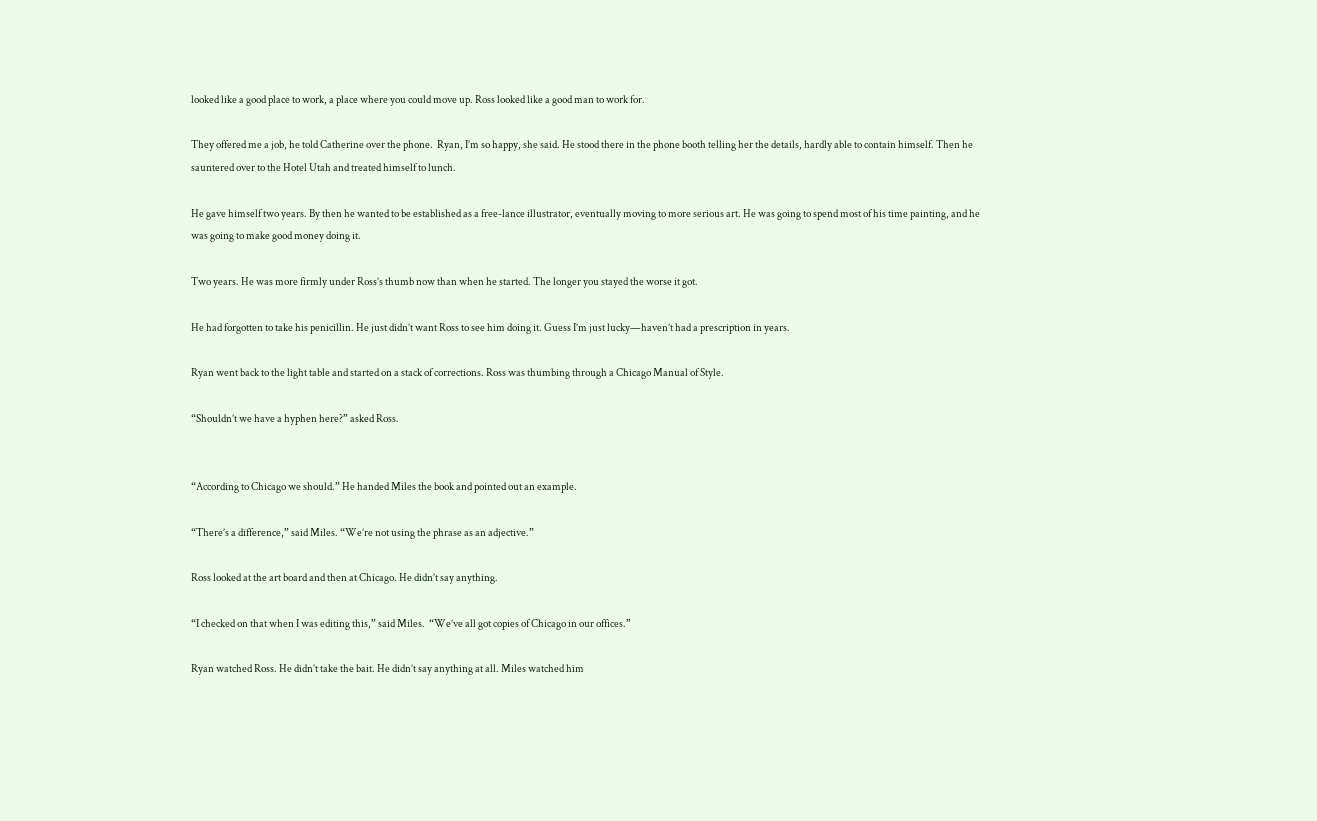looked like a good place to work, a place where you could move up. Ross looked like a good man to work for.

They offered me a job, he told Catherine over the phone.  Ryan, I’m so happy, she said. He stood there in the phone booth telling her the details, hardly able to contain himself. Then he sauntered over to the Hotel Utah and treated himself to lunch.

He gave himself two years. By then he wanted to be established as a free-lance illustrator, eventually moving to more serious art. He was going to spend most of his time painting, and he was going to make good money doing it.

Two years. He was more firmly under Ross’s thumb now than when he started. The longer you stayed the worse it got.

He had forgotten to take his penicillin. He just didn’t want Ross to see him doing it. Guess I’m just lucky—haven’t had a prescription in years.

Ryan went back to the light table and started on a stack of corrections. Ross was thumbing through a Chicago Manual of Style.

“Shouldn’t we have a hyphen here?” asked Ross.


“According to Chicago we should.” He handed Miles the book and pointed out an example.

“There’s a difference,” said Miles. “We’re not using the phrase as an adjective.”

Ross looked at the art board and then at Chicago. He didn’t say anything.

“I checked on that when I was editing this,” said Miles.  “We’ve all got copies of Chicago in our offices.”

Ryan watched Ross. He didn’t take the bait. He didn’t say anything at all. Miles watched him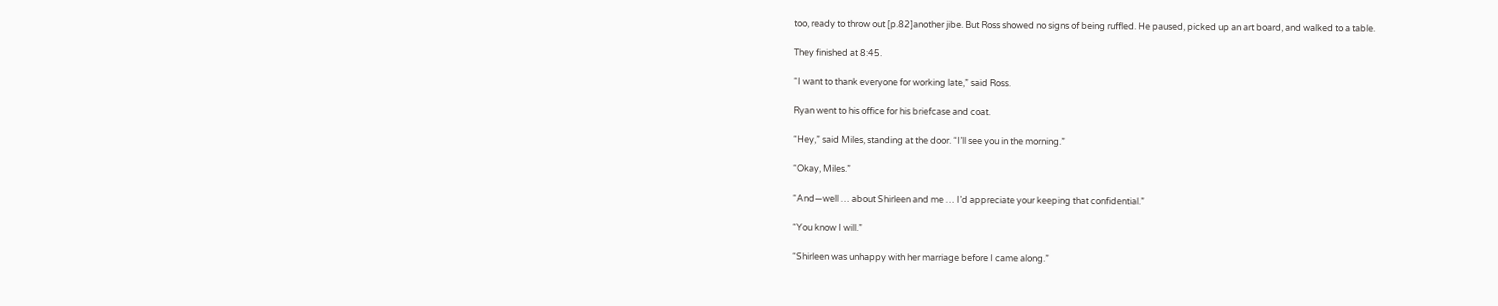too, ready to throw out [p.82]another jibe. But Ross showed no signs of being ruffled. He paused, picked up an art board, and walked to a table.

They finished at 8:45.

“I want to thank everyone for working late,” said Ross.

Ryan went to his office for his briefcase and coat.

“Hey,” said Miles, standing at the door. “I’ll see you in the morning.”

“Okay, Miles.”

“And—well … about Shirleen and me … I’d appreciate your keeping that confidential.”

“You know I will.”

“Shirleen was unhappy with her marriage before I came along.”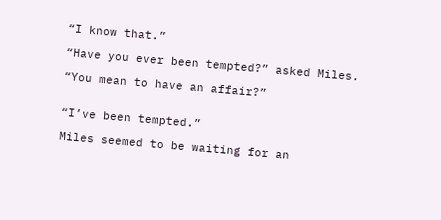“I know that.”

“Have you ever been tempted?” asked Miles.

“You mean to have an affair?”


“I’ve been tempted.”

Miles seemed to be waiting for an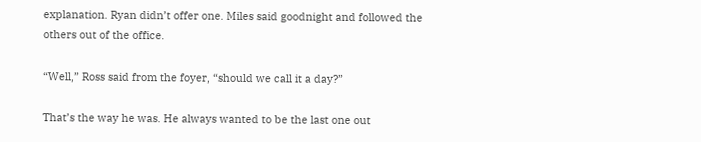explanation. Ryan didn’t offer one. Miles said goodnight and followed the others out of the office.

“Well,” Ross said from the foyer, “should we call it a day?”

That’s the way he was. He always wanted to be the last one out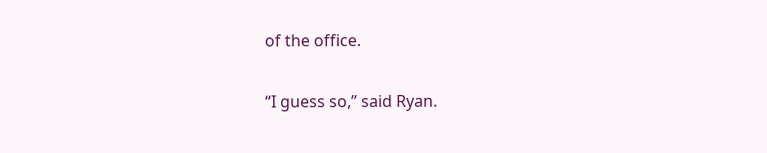of the office.

“I guess so,” said Ryan.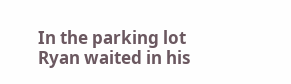In the parking lot Ryan waited in his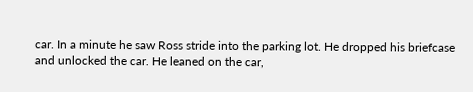car. In a minute he saw Ross stride into the parking lot. He dropped his briefcase and unlocked the car. He leaned on the car,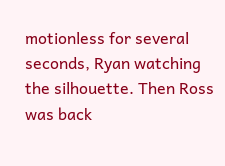motionless for several seconds, Ryan watching the silhouette. Then Ross was back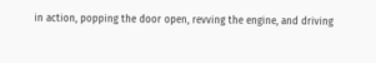in action, popping the door open, revving the engine, and driving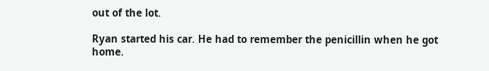out of the lot.

Ryan started his car. He had to remember the penicillin when he got home.